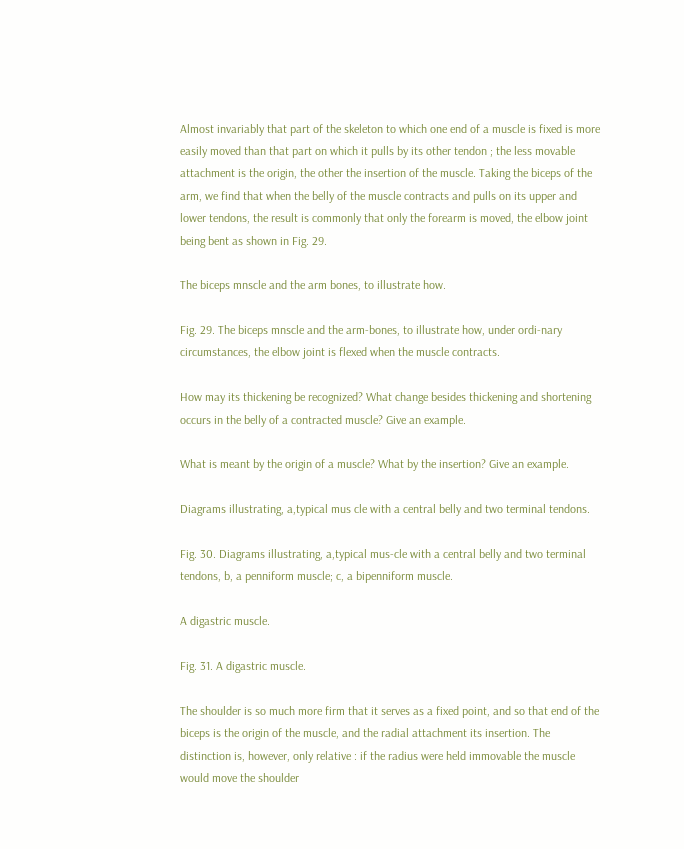Almost invariably that part of the skeleton to which one end of a muscle is fixed is more easily moved than that part on which it pulls by its other tendon ; the less movable attachment is the origin, the other the insertion of the muscle. Taking the biceps of the arm, we find that when the belly of the muscle contracts and pulls on its upper and lower tendons, the result is commonly that only the forearm is moved, the elbow joint being bent as shown in Fig. 29.

The biceps mnscle and the arm bones, to illustrate how.

Fig. 29. The biceps mnscle and the arm-bones, to illustrate how, under ordi-nary circumstances, the elbow joint is flexed when the muscle contracts.

How may its thickening be recognized? What change besides thickening and shortening occurs in the belly of a contracted muscle? Give an example.

What is meant by the origin of a muscle? What by the insertion? Give an example.

Diagrams illustrating, a,typical mus cle with a central belly and two terminal tendons.

Fig. 30. Diagrams illustrating, a,typical mus-cle with a central belly and two terminal tendons, b, a penniform muscle; c, a bipenniform muscle.

A digastric muscle.

Fig. 31. A digastric muscle.

The shoulder is so much more firm that it serves as a fixed point, and so that end of the biceps is the origin of the muscle, and the radial attachment its insertion. The distinction is, however, only relative : if the radius were held immovable the muscle would move the shoulder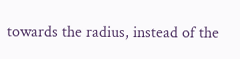towards the radius, instead of the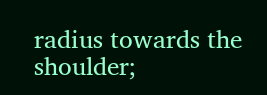radius towards the shoulder;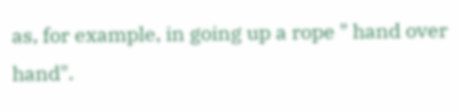as, for example, in going up a rope " hand over hand".